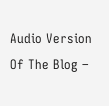Audio Version Of The Blog –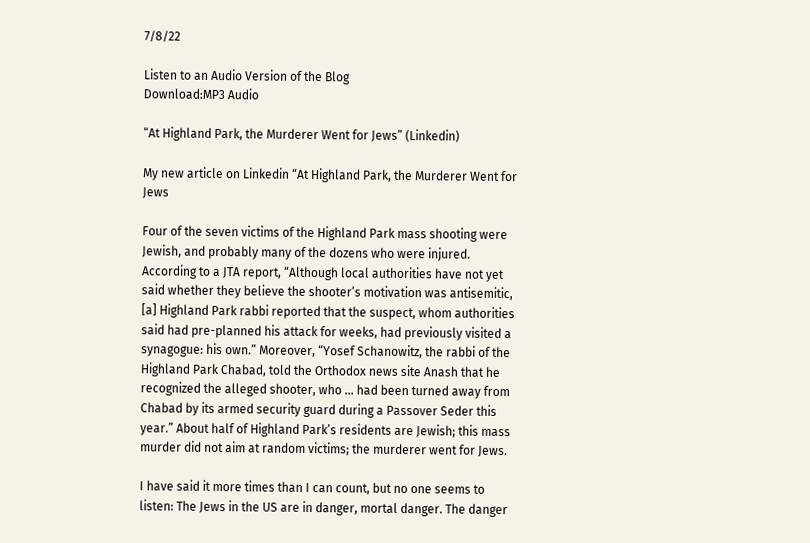7/8/22

Listen to an Audio Version of the Blog
Download:MP3 Audio

“At Highland Park, the Murderer Went for Jews” (Linkedin)

My new article on Linkedin “At Highland Park, the Murderer Went for Jews

Four of the seven victims of the Highland Park mass shooting were Jewish, and probably many of the dozens who were injured. According to a JTA report, “Although local authorities have not yet said whether they believe the shooter’s motivation was antisemitic, [a] Highland Park rabbi reported that the suspect, whom authorities said had pre-planned his attack for weeks, had previously visited a synagogue: his own.” Moreover, “Yosef Schanowitz, the rabbi of the Highland Park Chabad, told the Orthodox news site Anash that he recognized the alleged shooter, who … had been turned away from Chabad by its armed security guard during a Passover Seder this year.” About half of Highland Park’s residents are Jewish; this mass murder did not aim at random victims; the murderer went for Jews.

I have said it more times than I can count, but no one seems to listen: The Jews in the US are in danger, mortal danger. The danger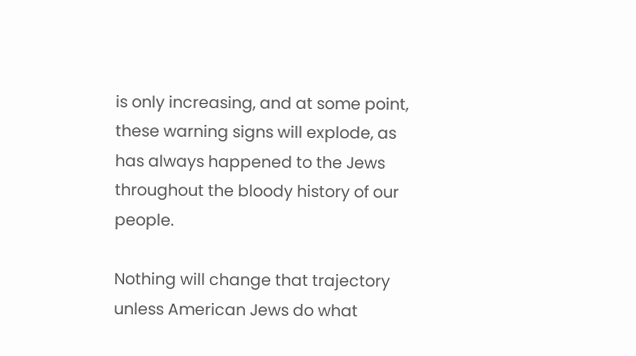is only increasing, and at some point, these warning signs will explode, as has always happened to the Jews throughout the bloody history of our people.

Nothing will change that trajectory unless American Jews do what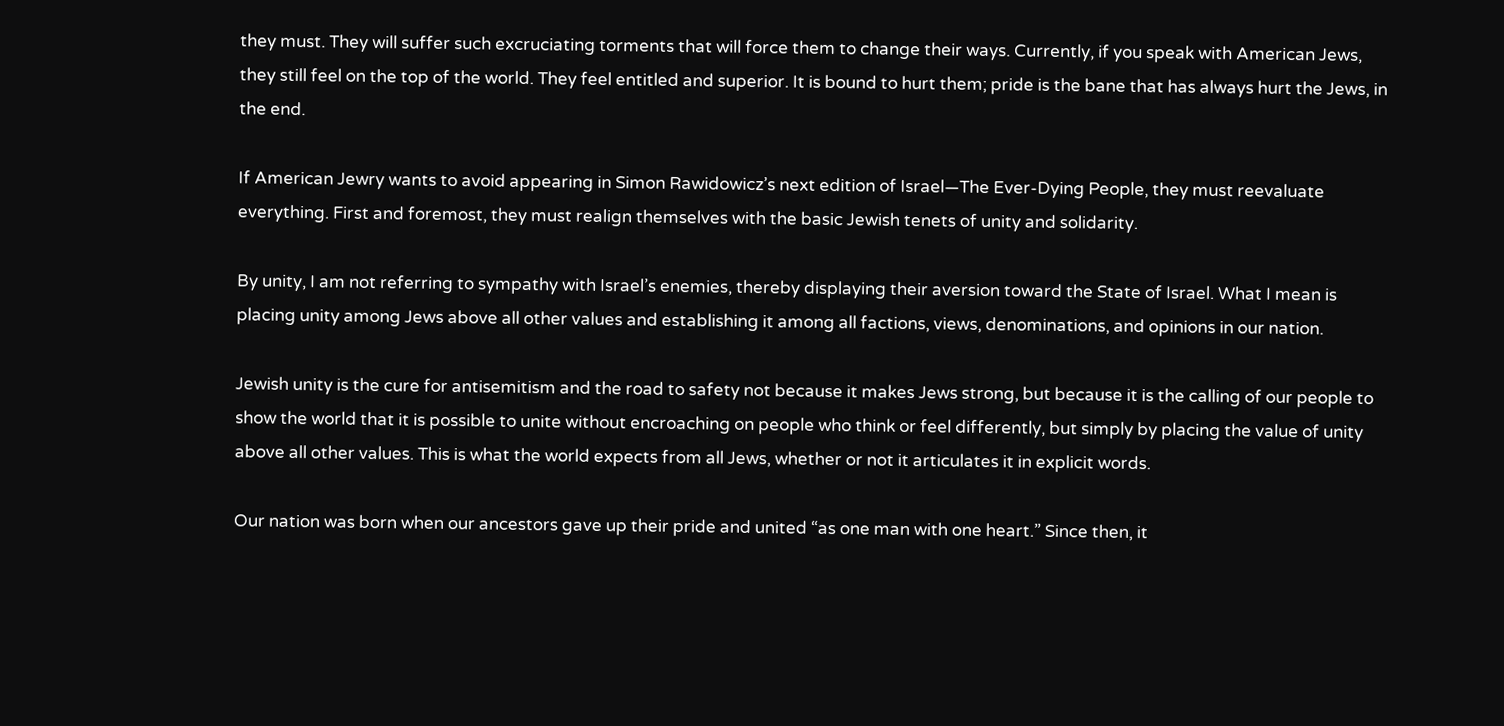they must. They will suffer such excruciating torments that will force them to change their ways. Currently, if you speak with American Jews, they still feel on the top of the world. They feel entitled and superior. It is bound to hurt them; pride is the bane that has always hurt the Jews, in the end.

If American Jewry wants to avoid appearing in Simon Rawidowicz’s next edition of Israel—The Ever-Dying People, they must reevaluate everything. First and foremost, they must realign themselves with the basic Jewish tenets of unity and solidarity.

By unity, I am not referring to sympathy with Israel’s enemies, thereby displaying their aversion toward the State of Israel. What I mean is placing unity among Jews above all other values and establishing it among all factions, views, denominations, and opinions in our nation.

Jewish unity is the cure for antisemitism and the road to safety not because it makes Jews strong, but because it is the calling of our people to show the world that it is possible to unite without encroaching on people who think or feel differently, but simply by placing the value of unity above all other values. This is what the world expects from all Jews, whether or not it articulates it in explicit words.

Our nation was born when our ancestors gave up their pride and united “as one man with one heart.” Since then, it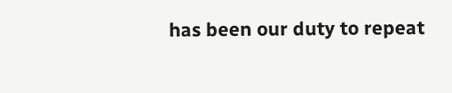has been our duty to repeat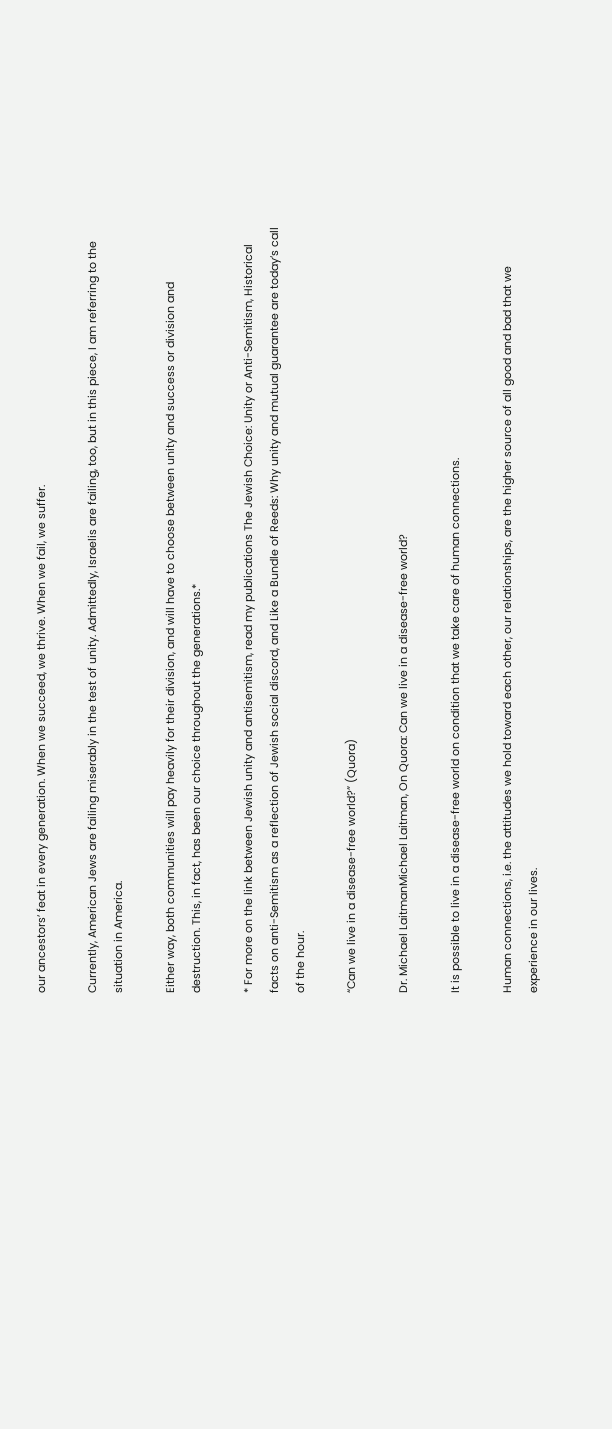our ancestors’ feat in every generation. When we succeed, we thrive. When we fail, we suffer.

Currently, American Jews are failing miserably in the test of unity. Admittedly, Israelis are failing, too, but in this piece, I am referring to the situation in America.

Either way, both communities will pay heavily for their division, and will have to choose between unity and success or division and destruction. This, in fact, has been our choice throughout the generations.*

* For more on the link between Jewish unity and antisemitism, read my publications The Jewish Choice: Unity or Anti-Semitism, Historical facts on anti-Semitism as a reflection of Jewish social discord, and Like a Bundle of Reeds: Why unity and mutual guarantee are today’s call of the hour.

“Can we live in a disease-free world?” (Quora)

Dr. Michael LaitmanMichael Laitman, On Quora: Can we live in a disease-free world?

It is possible to live in a disease-free world on condition that we take care of human connections.

Human connections, i.e. the attitudes we hold toward each other, our relationships, are the higher source of all good and bad that we experience in our lives.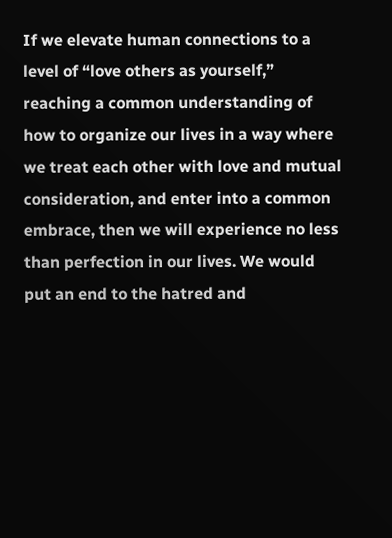If we elevate human connections to a level of “love others as yourself,” reaching a common understanding of how to organize our lives in a way where we treat each other with love and mutual consideration, and enter into a common embrace, then we will experience no less than perfection in our lives. We would put an end to the hatred and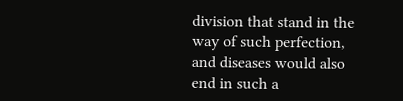division that stand in the way of such perfection, and diseases would also end in such a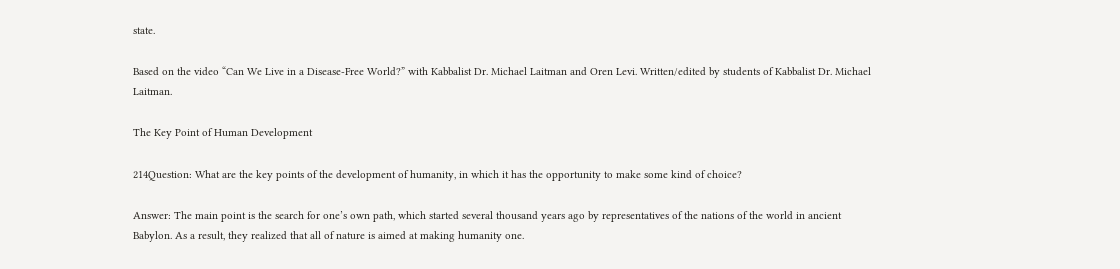state.

Based on the video “Can We Live in a Disease-Free World?” with Kabbalist Dr. Michael Laitman and Oren Levi. Written/edited by students of Kabbalist Dr. Michael Laitman.

The Key Point of Human Development

214Question: What are the key points of the development of humanity, in which it has the opportunity to make some kind of choice?

Answer: The main point is the search for one’s own path, which started several thousand years ago by representatives of the nations of the world in ancient Babylon. As a result, they realized that all of nature is aimed at making humanity one.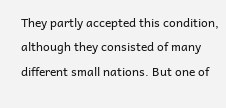They partly accepted this condition, although they consisted of many different small nations. But one of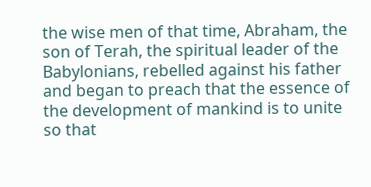the wise men of that time, Abraham, the son of Terah, the spiritual leader of the Babylonians, rebelled against his father and began to preach that the essence of the development of mankind is to unite so that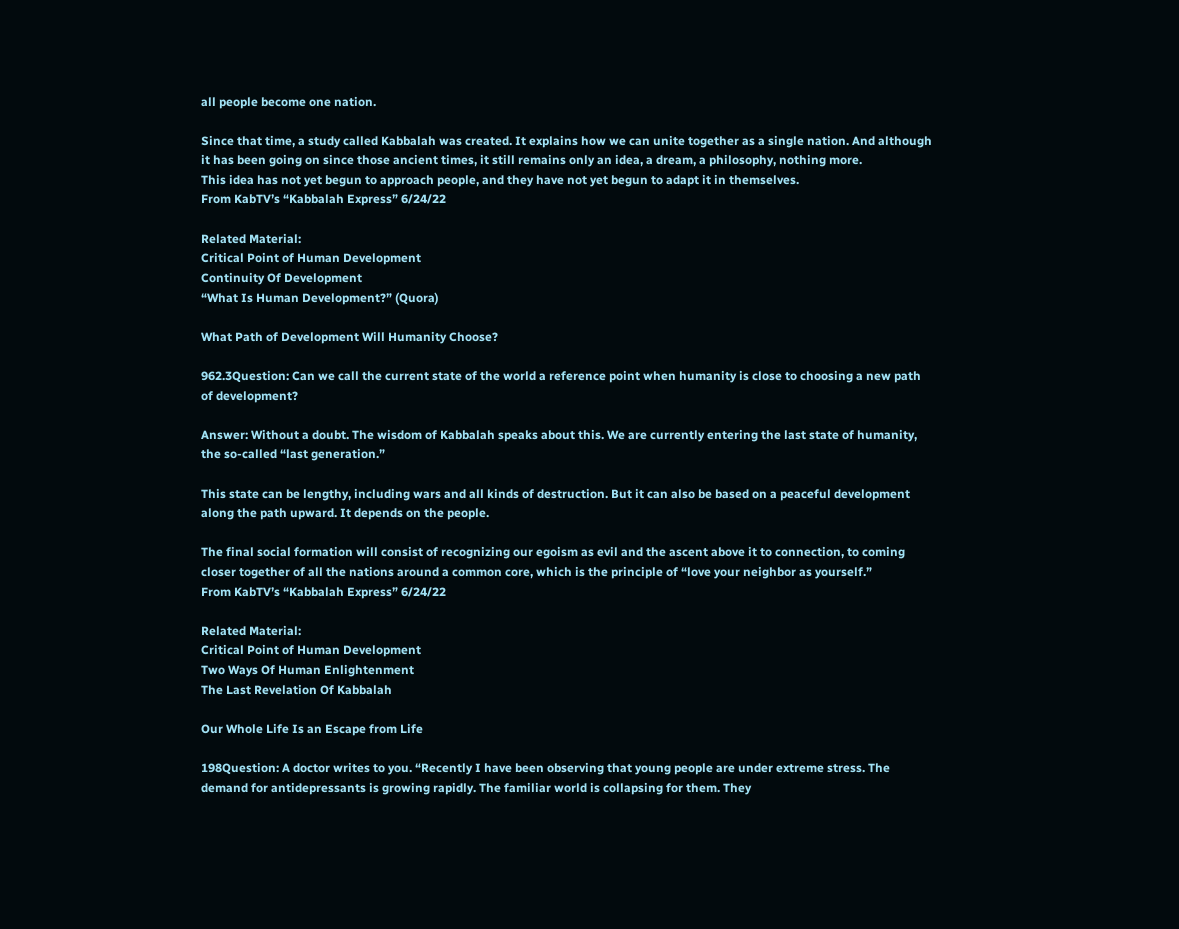all people become one nation.

Since that time, a study called Kabbalah was created. It explains how we can unite together as a single nation. And although it has been going on since those ancient times, it still remains only an idea, a dream, a philosophy, nothing more.
This idea has not yet begun to approach people, and they have not yet begun to adapt it in themselves.
From KabTV’s “Kabbalah Express” 6/24/22

Related Material:
Critical Point of Human Development
Continuity Of Development
“What Is Human Development?” (Quora)

What Path of Development Will Humanity Choose?

962.3Question: Can we call the current state of the world a reference point when humanity is close to choosing a new path of development?

Answer: Without a doubt. The wisdom of Kabbalah speaks about this. We are currently entering the last state of humanity, the so-called “last generation.”

This state can be lengthy, including wars and all kinds of destruction. But it can also be based on a peaceful development along the path upward. It depends on the people.

The final social formation will consist of recognizing our egoism as evil and the ascent above it to connection, to coming closer together of all the nations around a common core, which is the principle of “love your neighbor as yourself.”
From KabTV’s “Kabbalah Express” 6/24/22

Related Material:
Critical Point of Human Development
Two Ways Of Human Enlightenment
The Last Revelation Of Kabbalah

Our Whole Life Is an Escape from Life

198Question: A doctor writes to you. “Recently I have been observing that young people are under extreme stress. The demand for antidepressants is growing rapidly. The familiar world is collapsing for them. They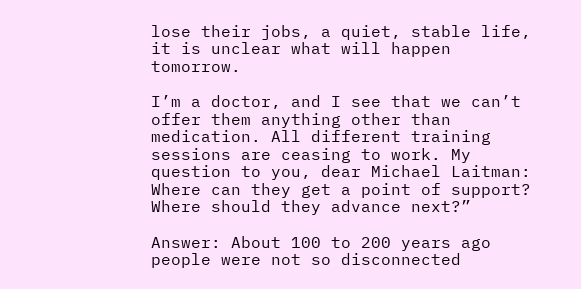lose their jobs, a quiet, stable life, it is unclear what will happen tomorrow.

I’m a doctor, and I see that we can’t offer them anything other than medication. All different training sessions are ceasing to work. My question to you, dear Michael Laitman: Where can they get a point of support? Where should they advance next?”

Answer: About 100 to 200 years ago people were not so disconnected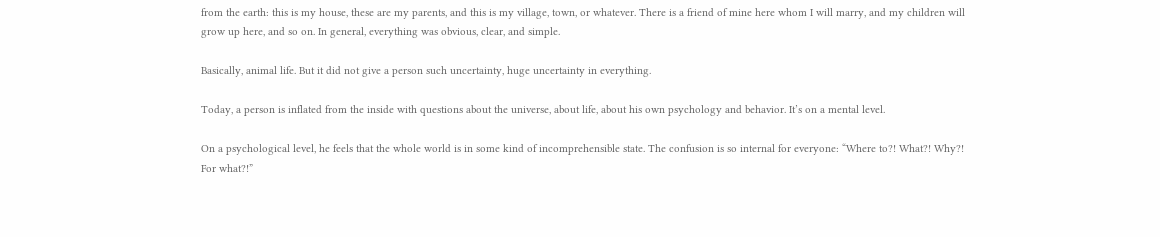from the earth: this is my house, these are my parents, and this is my village, town, or whatever. There is a friend of mine here whom I will marry, and my children will grow up here, and so on. In general, everything was obvious, clear, and simple.

Basically, animal life. But it did not give a person such uncertainty, huge uncertainty in everything.

Today, a person is inflated from the inside with questions about the universe, about life, about his own psychology and behavior. It’s on a mental level.

On a psychological level, he feels that the whole world is in some kind of incomprehensible state. The confusion is so internal for everyone: “Where to?! What?! Why?! For what?!”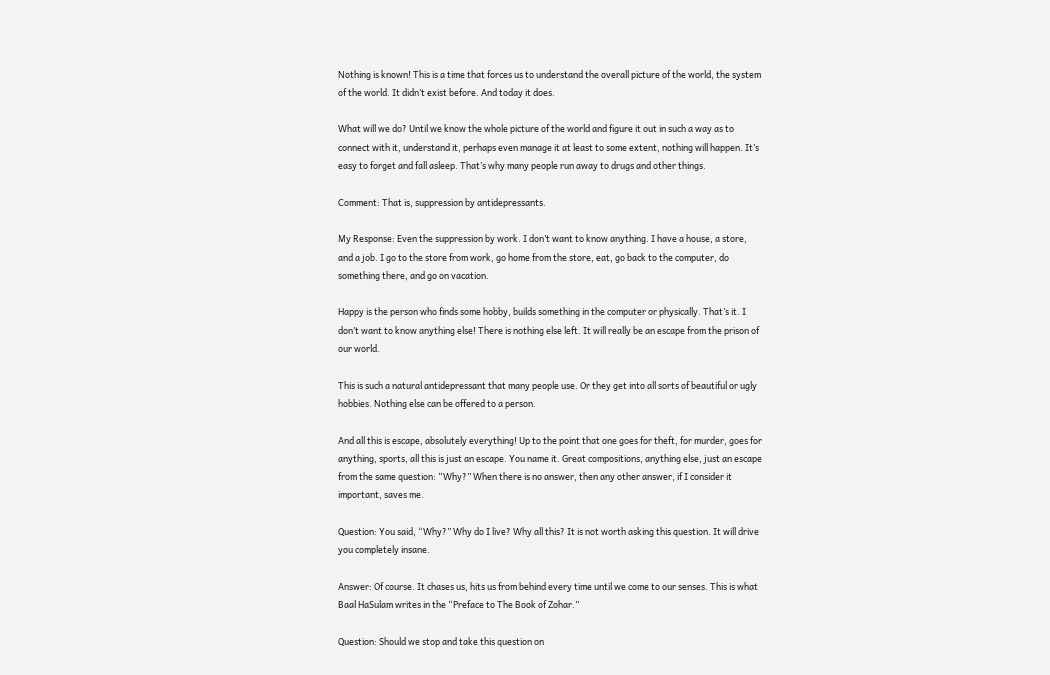Nothing is known! This is a time that forces us to understand the overall picture of the world, the system of the world. It didn’t exist before. And today it does.

What will we do? Until we know the whole picture of the world and figure it out in such a way as to connect with it, understand it, perhaps even manage it at least to some extent, nothing will happen. It’s easy to forget and fall asleep. That’s why many people run away to drugs and other things.

Comment: That is, suppression by antidepressants.

My Response: Even the suppression by work. I don’t want to know anything. I have a house, a store, and a job. I go to the store from work, go home from the store, eat, go back to the computer, do something there, and go on vacation.

Happy is the person who finds some hobby, builds something in the computer or physically. That’s it. I don’t want to know anything else! There is nothing else left. It will really be an escape from the prison of our world.

This is such a natural antidepressant that many people use. Or they get into all sorts of beautiful or ugly hobbies. Nothing else can be offered to a person.

And all this is escape, absolutely everything! Up to the point that one goes for theft, for murder, goes for anything, sports, all this is just an escape. You name it. Great compositions, anything else, just an escape from the same question: “Why?” When there is no answer, then any other answer, if I consider it important, saves me.

Question: You said, “Why?” Why do I live? Why all this? It is not worth asking this question. It will drive you completely insane.

Answer: Of course. It chases us, hits us from behind every time until we come to our senses. This is what Baal HaSulam writes in the “Preface to The Book of Zohar.”

Question: Should we stop and take this question on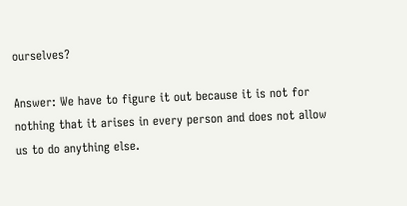ourselves?

Answer: We have to figure it out because it is not for nothing that it arises in every person and does not allow us to do anything else.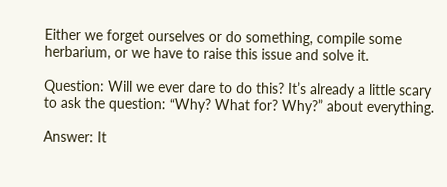Either we forget ourselves or do something, compile some herbarium, or we have to raise this issue and solve it.

Question: Will we ever dare to do this? It’s already a little scary to ask the question: “Why? What for? Why?” about everything.

Answer: It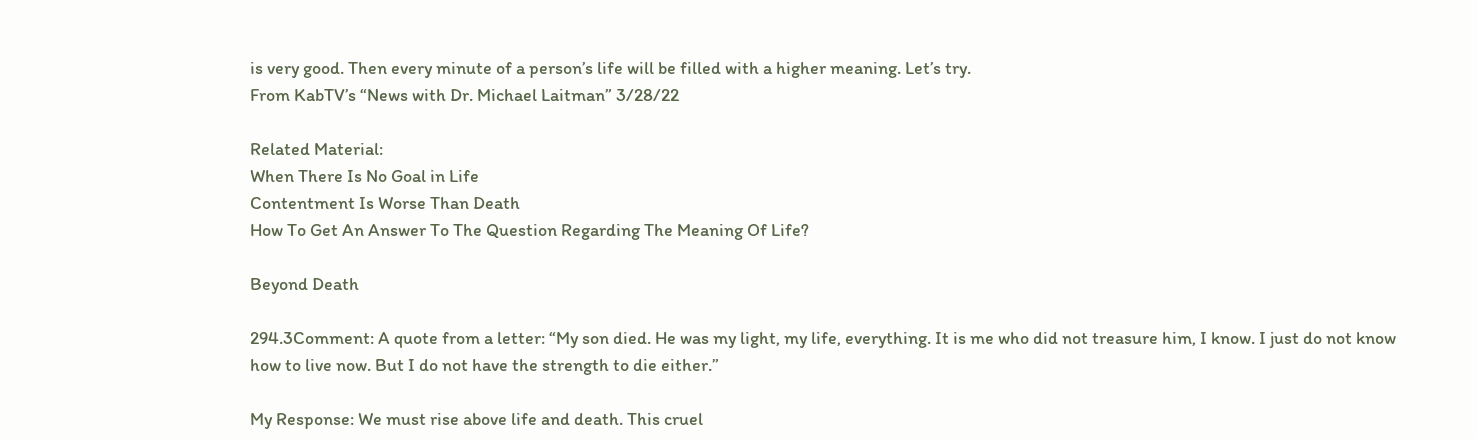is very good. Then every minute of a person’s life will be filled with a higher meaning. Let’s try.
From KabTV’s “News with Dr. Michael Laitman” 3/28/22

Related Material:
When There Is No Goal in Life
Contentment Is Worse Than Death
How To Get An Answer To The Question Regarding The Meaning Of Life?

Beyond Death

294.3Comment: A quote from a letter: “My son died. He was my light, my life, everything. It is me who did not treasure him, I know. I just do not know how to live now. But I do not have the strength to die either.”

My Response: We must rise above life and death. This cruel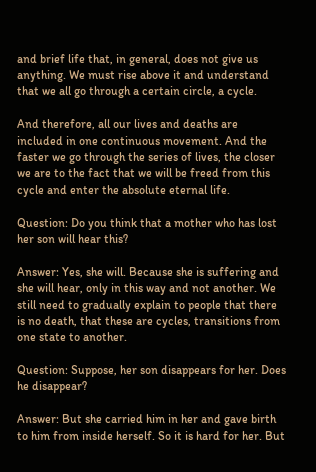and brief life that, in general, does not give us anything. We must rise above it and understand that we all go through a certain circle, a cycle.

And therefore, all our lives and deaths are included in one continuous movement. And the faster we go through the series of lives, the closer we are to the fact that we will be freed from this cycle and enter the absolute eternal life.

Question: Do you think that a mother who has lost her son will hear this?

Answer: Yes, she will. Because she is suffering and she will hear, only in this way and not another. We still need to gradually explain to people that there is no death, that these are cycles, transitions from one state to another.

Question: Suppose, her son disappears for her. Does he disappear?

Answer: But she carried him in her and gave birth to him from inside herself. So it is hard for her. But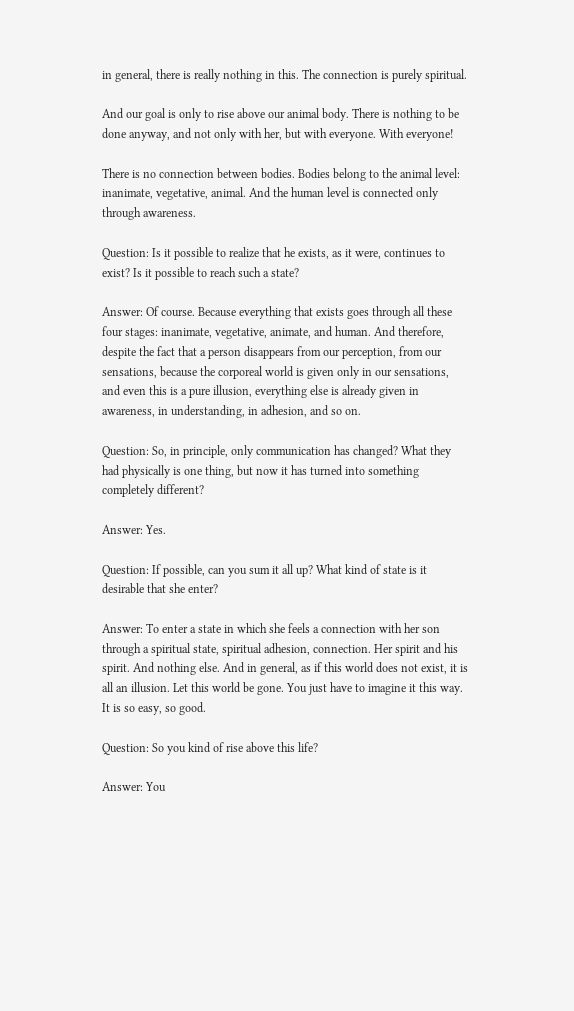in general, there is really nothing in this. The connection is purely spiritual.

And our goal is only to rise above our animal body. There is nothing to be done anyway, and not only with her, but with everyone. With everyone!

There is no connection between bodies. Bodies belong to the animal level: inanimate, vegetative, animal. And the human level is connected only through awareness.

Question: Is it possible to realize that he exists, as it were, continues to exist? Is it possible to reach such a state?

Answer: Of course. Because everything that exists goes through all these four stages: inanimate, vegetative, animate, and human. And therefore, despite the fact that a person disappears from our perception, from our sensations, because the corporeal world is given only in our sensations, and even this is a pure illusion, everything else is already given in awareness, in understanding, in adhesion, and so on.

Question: So, in principle, only communication has changed? What they had physically is one thing, but now it has turned into something completely different?

Answer: Yes.

Question: If possible, can you sum it all up? What kind of state is it desirable that she enter?

Answer: To enter a state in which she feels a connection with her son through a spiritual state, spiritual adhesion, connection. Her spirit and his spirit. And nothing else. And in general, as if this world does not exist, it is all an illusion. Let this world be gone. You just have to imagine it this way. It is so easy, so good.

Question: So you kind of rise above this life?

Answer: You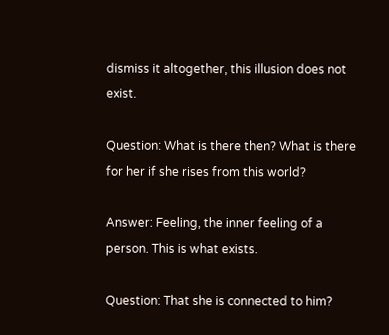dismiss it altogether, this illusion does not exist.

Question: What is there then? What is there for her if she rises from this world?

Answer: Feeling, the inner feeling of a person. This is what exists.

Question: That she is connected to him?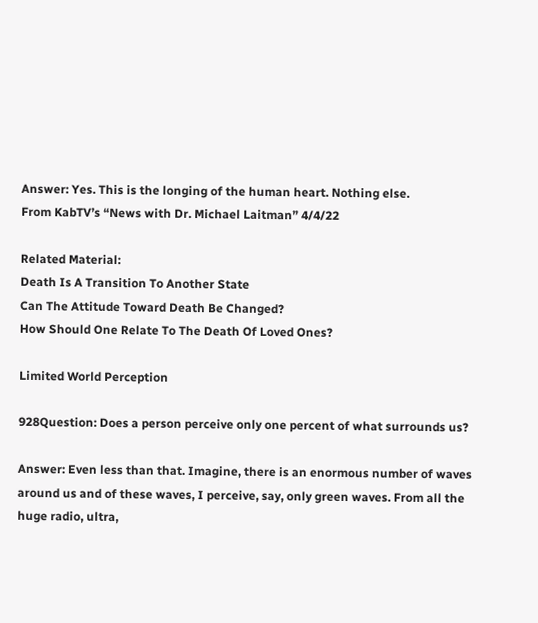Answer: Yes. This is the longing of the human heart. Nothing else.
From KabTV’s “News with Dr. Michael Laitman” 4/4/22

Related Material:
Death Is A Transition To Another State
Can The Attitude Toward Death Be Changed?
How Should One Relate To The Death Of Loved Ones?

Limited World Perception

928Question: Does a person perceive only one percent of what surrounds us?

Answer: Even less than that. Imagine, there is an enormous number of waves around us and of these waves, I perceive, say, only green waves. From all the huge radio, ultra,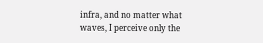infra, and no matter what waves, I perceive only the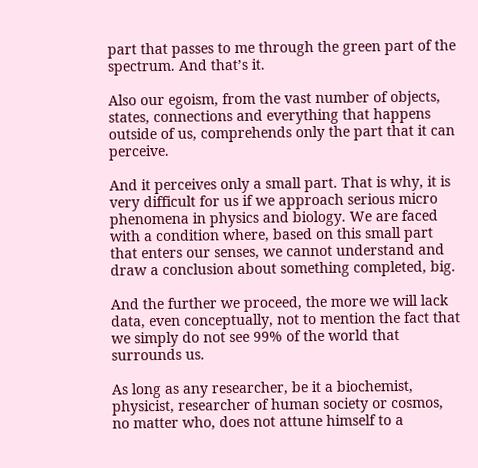part that passes to me through the green part of the spectrum. And that’s it.

Also our egoism, from the vast number of objects, states, connections and everything that happens outside of us, comprehends only the part that it can perceive.

And it perceives only a small part. That is why, it is very difficult for us if we approach serious micro phenomena in physics and biology. We are faced with a condition where, based on this small part that enters our senses, we cannot understand and draw a conclusion about something completed, big.

And the further we proceed, the more we will lack data, even conceptually, not to mention the fact that we simply do not see 99% of the world that surrounds us.

As long as any researcher, be it a biochemist, physicist, researcher of human society or cosmos, no matter who, does not attune himself to a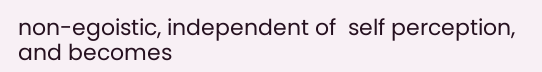non-egoistic, independent of  self perception, and becomes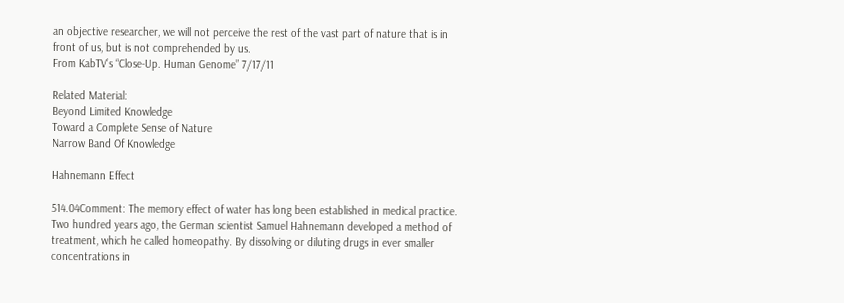an objective researcher, we will not perceive the rest of the vast part of nature that is in front of us, but is not comprehended by us.
From KabTV’s “Close-Up. Human Genome” 7/17/11

Related Material:
Beyond Limited Knowledge
Toward a Complete Sense of Nature
Narrow Band Of Knowledge

Hahnemann Effect

514.04Comment: The memory effect of water has long been established in medical practice. Two hundred years ago, the German scientist Samuel Hahnemann developed a method of treatment, which he called homeopathy. By dissolving or diluting drugs in ever smaller concentrations in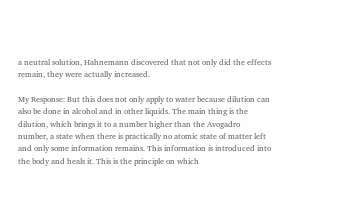a neutral solution, Hahnemann discovered that not only did the effects remain, they were actually increased.

My Response: But this does not only apply to water because dilution can also be done in alcohol and in other liquids. The main thing is the dilution, which brings it to a number higher than the Avogadro number, a state when there is practically no atomic state of matter left and only some information remains. This information is introduced into the body and heals it. This is the principle on which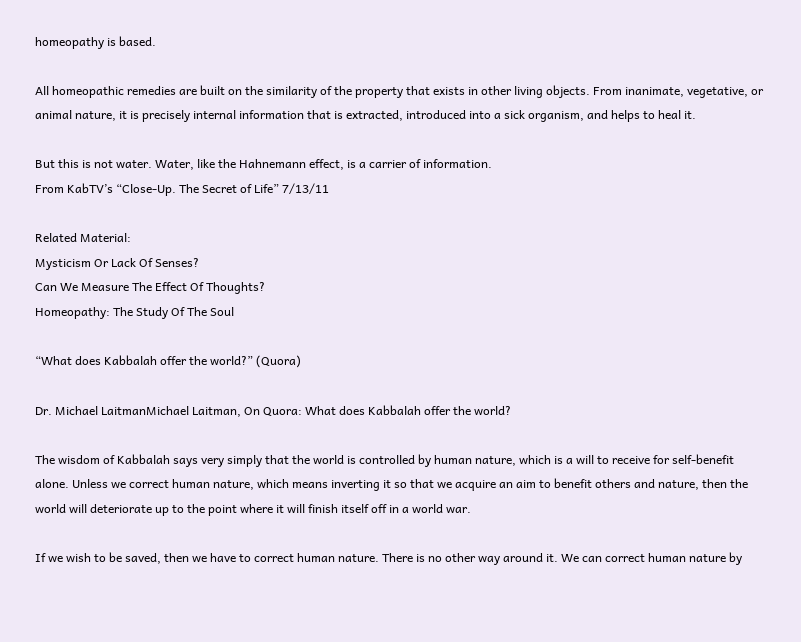homeopathy is based.

All homeopathic remedies are built on the similarity of the property that exists in other living objects. From inanimate, vegetative, or animal nature, it is precisely internal information that is extracted, introduced into a sick organism, and helps to heal it.

But this is not water. Water, like the Hahnemann effect, is a carrier of information.
From KabTV’s “Close-Up. The Secret of Life” 7/13/11

Related Material:
Mysticism Or Lack Of Senses?
Can We Measure The Effect Of Thoughts?
Homeopathy: The Study Of The Soul

“What does Kabbalah offer the world?” (Quora)

Dr. Michael LaitmanMichael Laitman, On Quora: What does Kabbalah offer the world?

The wisdom of Kabbalah says very simply that the world is controlled by human nature, which is a will to receive for self-benefit alone. Unless we correct human nature, which means inverting it so that we acquire an aim to benefit others and nature, then the world will deteriorate up to the point where it will finish itself off in a world war.

If we wish to be saved, then we have to correct human nature. There is no other way around it. We can correct human nature by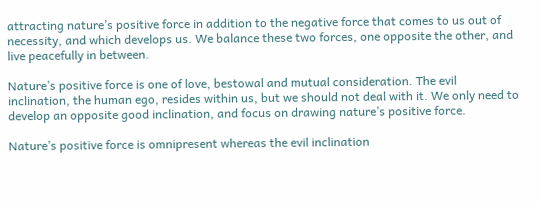attracting nature’s positive force in addition to the negative force that comes to us out of necessity, and which develops us. We balance these two forces, one opposite the other, and live peacefully in between.

Nature’s positive force is one of love, bestowal and mutual consideration. The evil inclination, the human ego, resides within us, but we should not deal with it. We only need to develop an opposite good inclination, and focus on drawing nature’s positive force.

Nature’s positive force is omnipresent whereas the evil inclination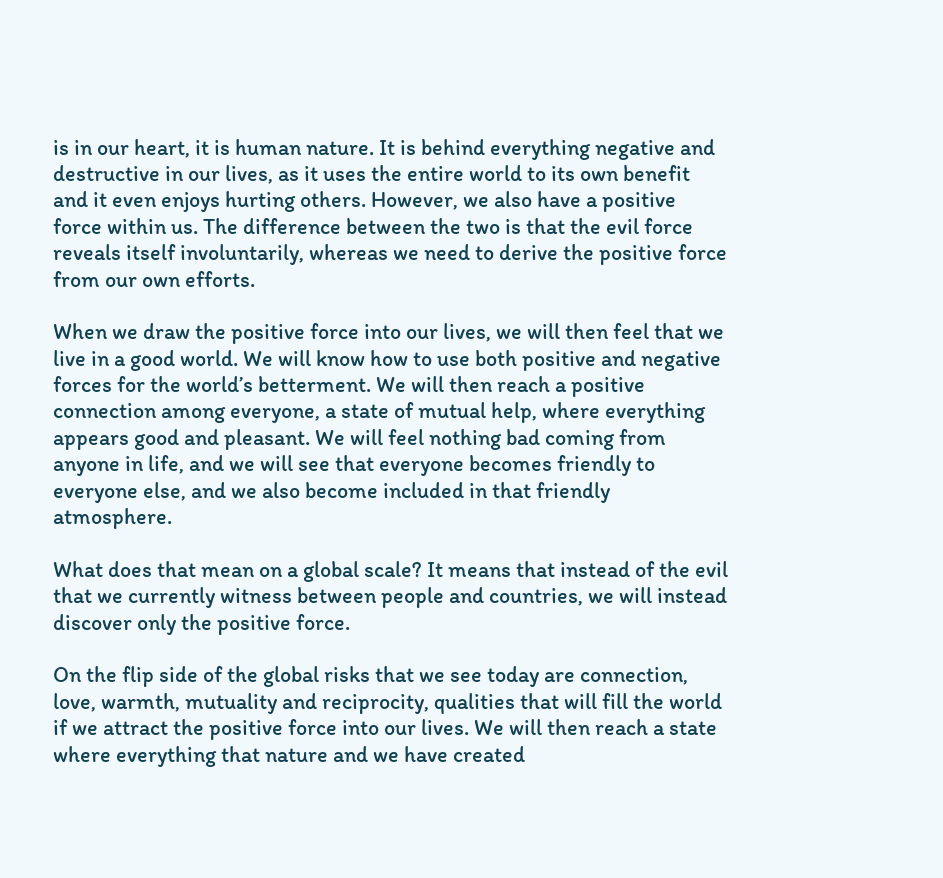is in our heart, it is human nature. It is behind everything negative and destructive in our lives, as it uses the entire world to its own benefit and it even enjoys hurting others. However, we also have a positive force within us. The difference between the two is that the evil force reveals itself involuntarily, whereas we need to derive the positive force from our own efforts.

When we draw the positive force into our lives, we will then feel that we live in a good world. We will know how to use both positive and negative forces for the world’s betterment. We will then reach a positive connection among everyone, a state of mutual help, where everything appears good and pleasant. We will feel nothing bad coming from anyone in life, and we will see that everyone becomes friendly to everyone else, and we also become included in that friendly atmosphere.

What does that mean on a global scale? It means that instead of the evil that we currently witness between people and countries, we will instead discover only the positive force.

On the flip side of the global risks that we see today are connection, love, warmth, mutuality and reciprocity, qualities that will fill the world if we attract the positive force into our lives. We will then reach a state where everything that nature and we have created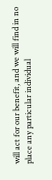will act for our benefit, and we will find in no place any particular individual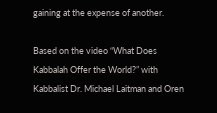gaining at the expense of another.

Based on the video “What Does Kabbalah Offer the World?” with Kabbalist Dr. Michael Laitman and Oren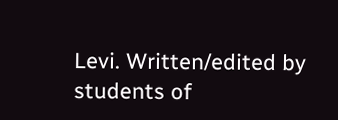Levi. Written/edited by students of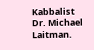Kabbalist Dr. Michael Laitman.